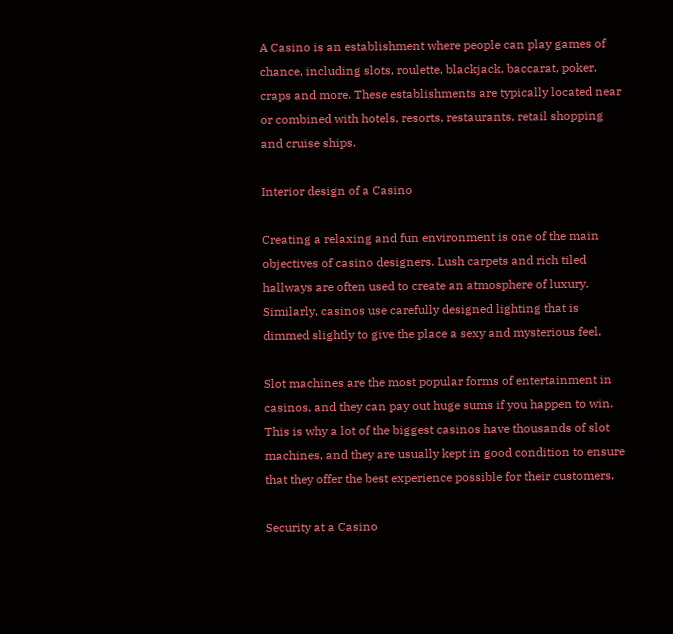A Casino is an establishment where people can play games of chance, including slots, roulette, blackjack, baccarat, poker, craps and more. These establishments are typically located near or combined with hotels, resorts, restaurants, retail shopping and cruise ships.

Interior design of a Casino

Creating a relaxing and fun environment is one of the main objectives of casino designers. Lush carpets and rich tiled hallways are often used to create an atmosphere of luxury. Similarly, casinos use carefully designed lighting that is dimmed slightly to give the place a sexy and mysterious feel.

Slot machines are the most popular forms of entertainment in casinos, and they can pay out huge sums if you happen to win. This is why a lot of the biggest casinos have thousands of slot machines, and they are usually kept in good condition to ensure that they offer the best experience possible for their customers.

Security at a Casino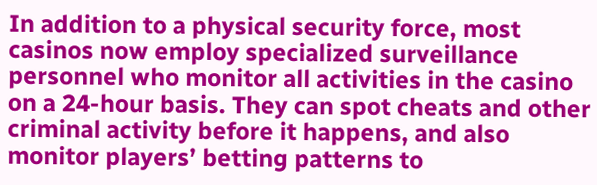In addition to a physical security force, most casinos now employ specialized surveillance personnel who monitor all activities in the casino on a 24-hour basis. They can spot cheats and other criminal activity before it happens, and also monitor players’ betting patterns to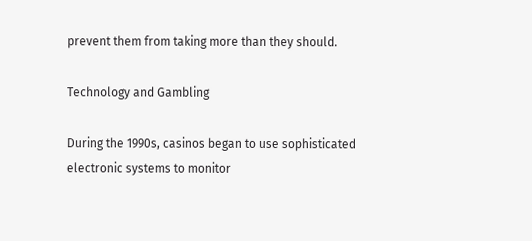prevent them from taking more than they should.

Technology and Gambling

During the 1990s, casinos began to use sophisticated electronic systems to monitor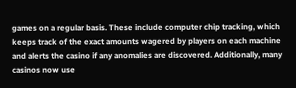games on a regular basis. These include computer chip tracking, which keeps track of the exact amounts wagered by players on each machine and alerts the casino if any anomalies are discovered. Additionally, many casinos now use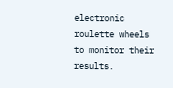electronic roulette wheels to monitor their results.